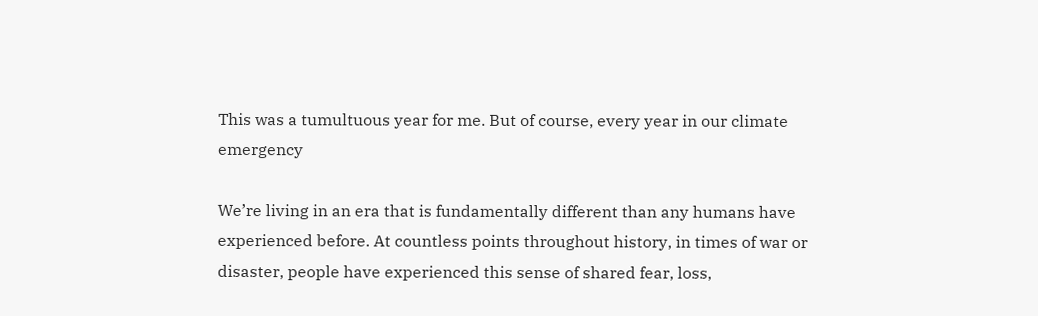This was a tumultuous year for me. But of course, every year in our climate emergency

We’re living in an era that is fundamentally different than any humans have experienced before. At countless points throughout history, in times of war or disaster, people have experienced this sense of shared fear, loss,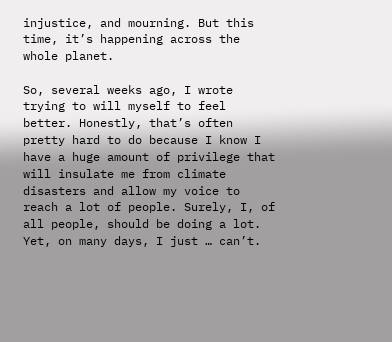injustice, and mourning. But this time, it’s happening across the whole planet.

So, several weeks ago, I wrote trying to will myself to feel better. Honestly, that’s often pretty hard to do because I know I have a huge amount of privilege that will insulate me from climate disasters and allow my voice to reach a lot of people. Surely, I, of all people, should be doing a lot. Yet, on many days, I just … can’t.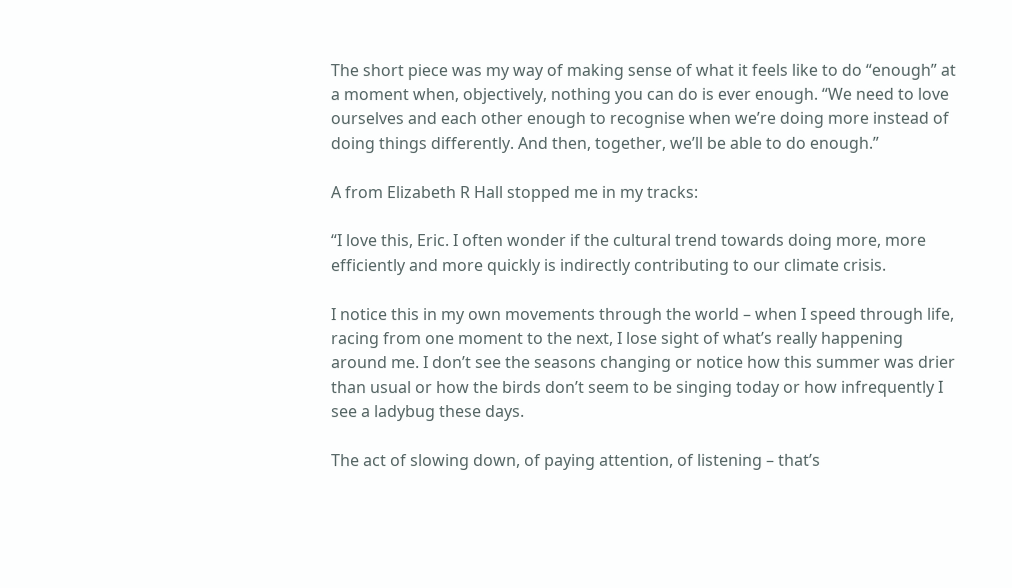The short piece was my way of making sense of what it feels like to do “enough” at a moment when, objectively, nothing you can do is ever enough. “We need to love ourselves and each other enough to recognise when we’re doing more instead of doing things differently. And then, together, we’ll be able to do enough.”

A from Elizabeth R Hall stopped me in my tracks:

“I love this, Eric. I often wonder if the cultural trend towards doing more, more efficiently and more quickly is indirectly contributing to our climate crisis.

I notice this in my own movements through the world – when I speed through life, racing from one moment to the next, I lose sight of what’s really happening around me. I don’t see the seasons changing or notice how this summer was drier than usual or how the birds don’t seem to be singing today or how infrequently I see a ladybug these days.

The act of slowing down, of paying attention, of listening – that’s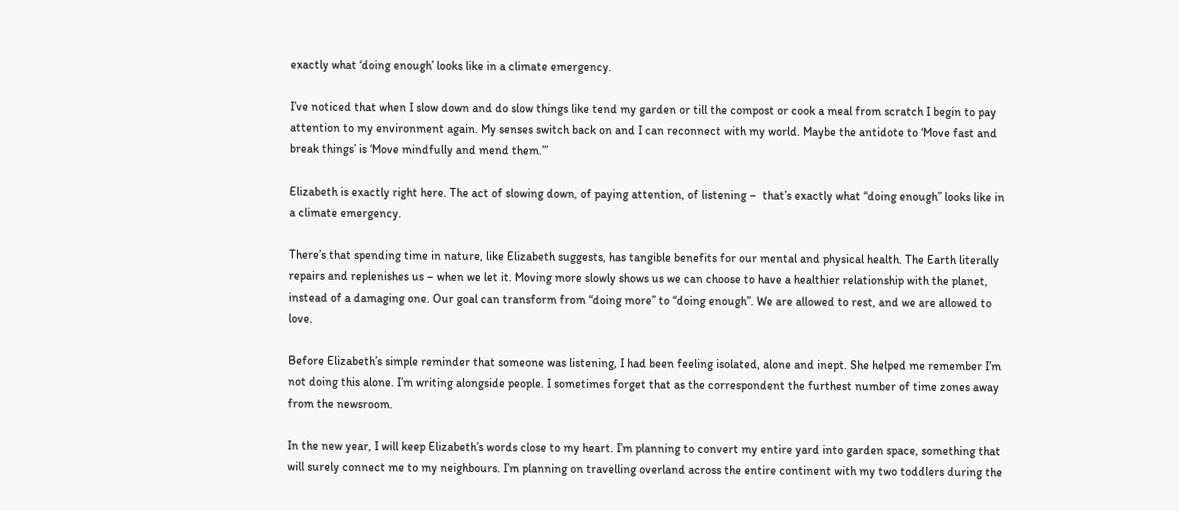exactly what ‘doing enough’ looks like in a climate emergency.

I’ve noticed that when I slow down and do slow things like tend my garden or till the compost or cook a meal from scratch I begin to pay attention to my environment again. My senses switch back on and I can reconnect with my world. Maybe the antidote to ‘Move fast and break things’ is ‘Move mindfully and mend them.’”

Elizabeth is exactly right here. The act of slowing down, of paying attention, of listening –  that’s exactly what “doing enough” looks like in a climate emergency.

There’s that spending time in nature, like Elizabeth suggests, has tangible benefits for our mental and physical health. The Earth literally repairs and replenishes us – when we let it. Moving more slowly shows us we can choose to have a healthier relationship with the planet, instead of a damaging one. Our goal can transform from “doing more” to “doing enough”. We are allowed to rest, and we are allowed to love.

Before Elizabeth’s simple reminder that someone was listening, I had been feeling isolated, alone and inept. She helped me remember I’m not doing this alone. I’m writing alongside people. I sometimes forget that as the correspondent the furthest number of time zones away from the newsroom.

In the new year, I will keep Elizabeth’s words close to my heart. I’m planning to convert my entire yard into garden space, something that will surely connect me to my neighbours. I’m planning on travelling overland across the entire continent with my two toddlers during the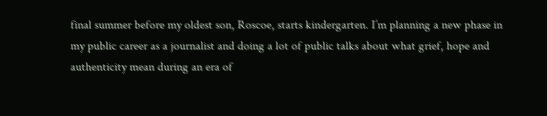final summer before my oldest son, Roscoe, starts kindergarten. I’m planning a new phase in my public career as a journalist and doing a lot of public talks about what grief, hope and authenticity mean during an era of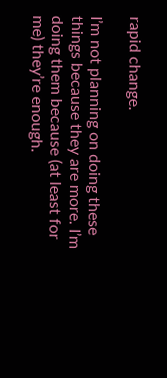rapid change.

I’m not planning on doing these things because they are more. I’m doing them because (at least for me) they’re enough.